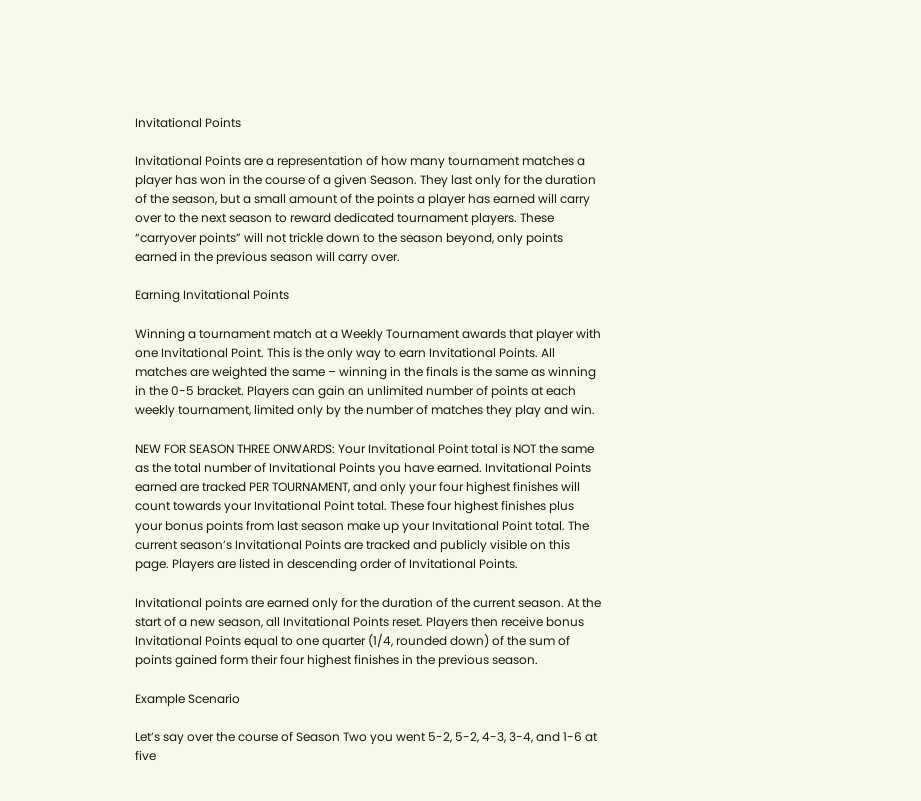Invitational Points

Invitational Points are a representation of how many tournament matches a player has won in the course of a given Season. They last only for the duration of the season, but a small amount of the points a player has earned will carry over to the next season to reward dedicated tournament players. These “carryover points” will not trickle down to the season beyond, only points earned in the previous season will carry over.

Earning Invitational Points

Winning a tournament match at a Weekly Tournament awards that player with one Invitational Point. This is the only way to earn Invitational Points. All matches are weighted the same – winning in the finals is the same as winning in the 0-5 bracket. Players can gain an unlimited number of points at each weekly tournament, limited only by the number of matches they play and win.

NEW FOR SEASON THREE ONWARDS: Your Invitational Point total is NOT the same as the total number of Invitational Points you have earned. Invitational Points earned are tracked PER TOURNAMENT, and only your four highest finishes will count towards your Invitational Point total. These four highest finishes plus your bonus points from last season make up your Invitational Point total. The current season’s Invitational Points are tracked and publicly visible on this page. Players are listed in descending order of Invitational Points.

Invitational points are earned only for the duration of the current season. At the start of a new season, all Invitational Points reset. Players then receive bonus Invitational Points equal to one quarter (1/4, rounded down) of the sum of points gained form their four highest finishes in the previous season.

Example Scenario

Let’s say over the course of Season Two you went 5-2, 5-2, 4-3, 3-4, and 1-6 at five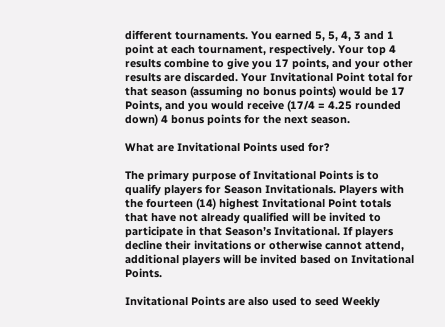different tournaments. You earned 5, 5, 4, 3 and 1 point at each tournament, respectively. Your top 4 results combine to give you 17 points, and your other results are discarded. Your Invitational Point total for that season (assuming no bonus points) would be 17 Points, and you would receive (17/4 = 4.25 rounded down) 4 bonus points for the next season.

What are Invitational Points used for?

The primary purpose of Invitational Points is to qualify players for Season Invitationals. Players with the fourteen (14) highest Invitational Point totals that have not already qualified will be invited to participate in that Season’s Invitational. If players decline their invitations or otherwise cannot attend, additional players will be invited based on Invitational Points.

Invitational Points are also used to seed Weekly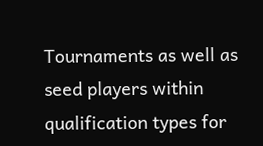Tournaments as well as seed players within qualification types for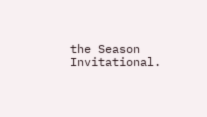the Season Invitational.